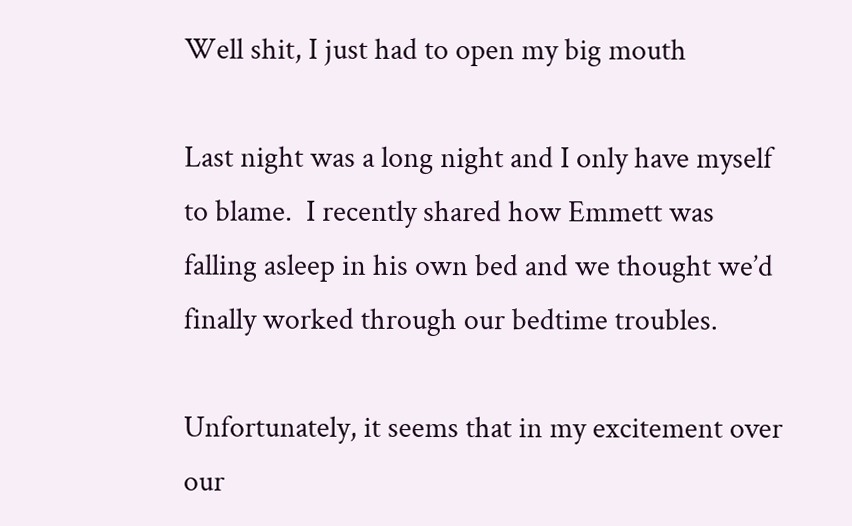Well shit, I just had to open my big mouth

Last night was a long night and I only have myself to blame.  I recently shared how Emmett was falling asleep in his own bed and we thought we’d finally worked through our bedtime troubles.

Unfortunately, it seems that in my excitement over our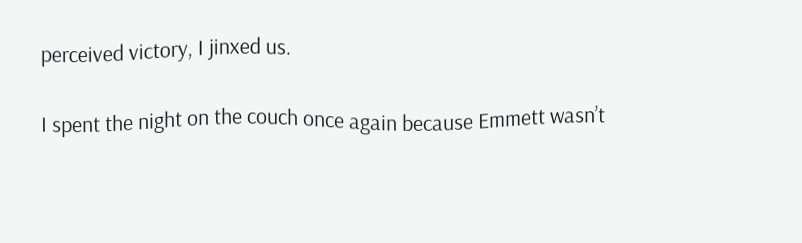perceived victory, I jinxed us.

I spent the night on the couch once again because Emmett wasn’t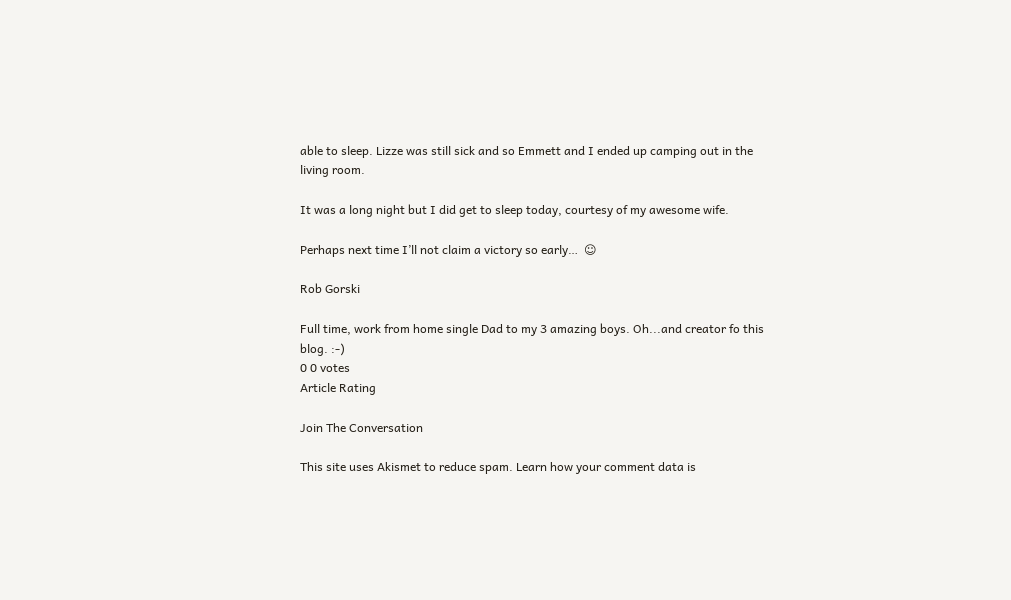able to sleep. Lizze was still sick and so Emmett and I ended up camping out in the living room.

It was a long night but I did get to sleep today, courtesy of my awesome wife.

Perhaps next time I’ll not claim a victory so early…  ☺

Rob Gorski

Full time, work from home single Dad to my 3 amazing boys. Oh...and creator fo this blog. :-)
0 0 votes
Article Rating

Join The Conversation

This site uses Akismet to reduce spam. Learn how your comment data is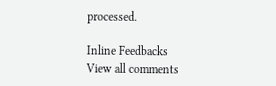processed.

Inline Feedbacks
View all comments